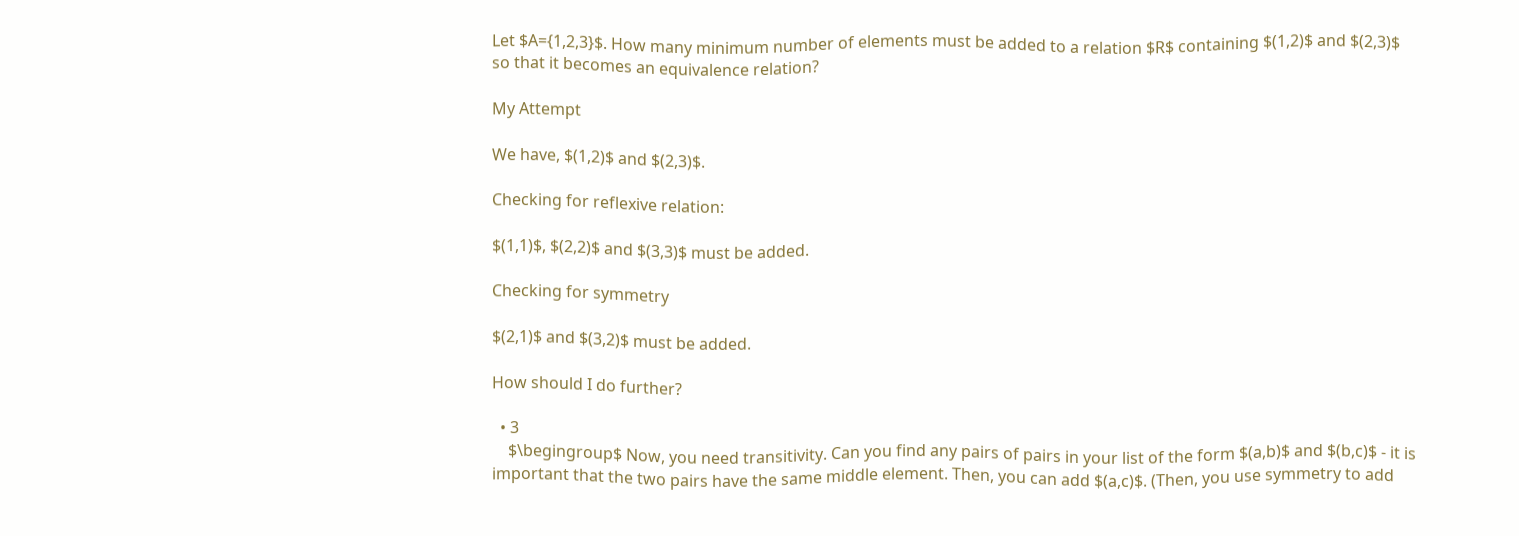Let $A={1,2,3}$. How many minimum number of elements must be added to a relation $R$ containing $(1,2)$ and $(2,3)$ so that it becomes an equivalence relation?

My Attempt

We have, $(1,2)$ and $(2,3)$.

Checking for reflexive relation:

$(1,1)$, $(2,2)$ and $(3,3)$ must be added.

Checking for symmetry

$(2,1)$ and $(3,2)$ must be added.

How should I do further?

  • 3
    $\begingroup$ Now, you need transitivity. Can you find any pairs of pairs in your list of the form $(a,b)$ and $(b,c)$ - it is important that the two pairs have the same middle element. Then, you can add $(a,c)$. (Then, you use symmetry to add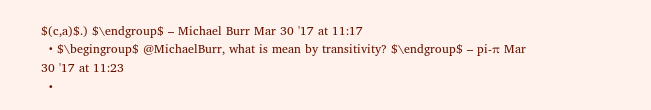$(c,a)$.) $\endgroup$ – Michael Burr Mar 30 '17 at 11:17
  • $\begingroup$ @MichaelBurr, what is mean by transitivity? $\endgroup$ – pi-π Mar 30 '17 at 11:23
  •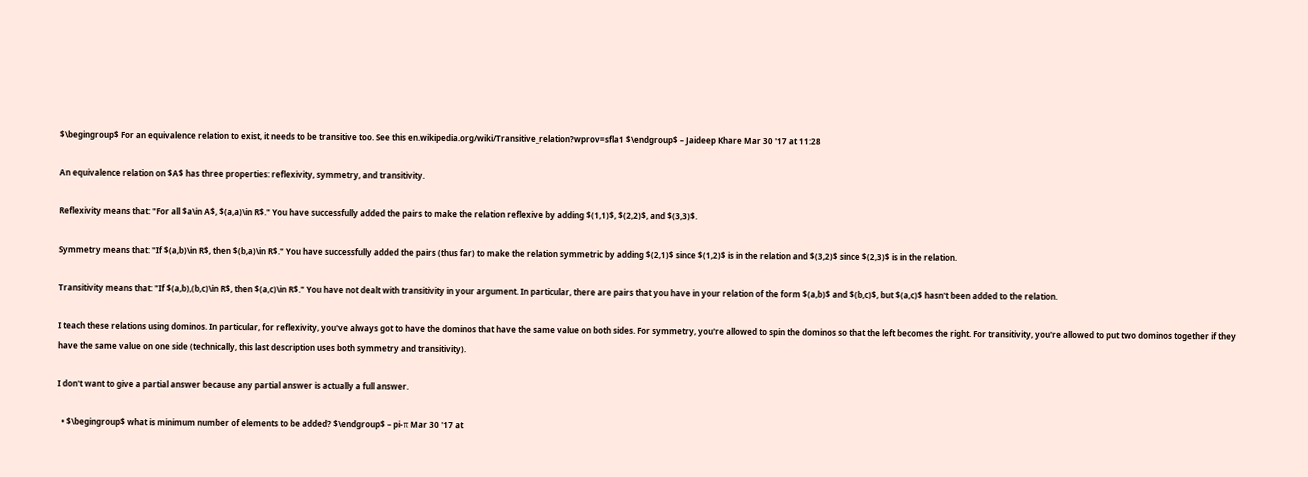$\begingroup$ For an equivalence relation to exist, it needs to be transitive too. See this en.wikipedia.org/wiki/Transitive_relation?wprov=sfla1 $\endgroup$ – Jaideep Khare Mar 30 '17 at 11:28

An equivalence relation on $A$ has three properties: reflexivity, symmetry, and transitivity.

Reflexivity means that: "For all $a\in A$, $(a,a)\in R$." You have successfully added the pairs to make the relation reflexive by adding $(1,1)$, $(2,2)$, and $(3,3)$.

Symmetry means that: "If $(a,b)\in R$, then $(b,a)\in R$." You have successfully added the pairs (thus far) to make the relation symmetric by adding $(2,1)$ since $(1,2)$ is in the relation and $(3,2)$ since $(2,3)$ is in the relation.

Transitivity means that: "If $(a,b),(b,c)\in R$, then $(a,c)\in R$." You have not dealt with transitivity in your argument. In particular, there are pairs that you have in your relation of the form $(a,b)$ and $(b,c)$, but $(a,c)$ hasn't been added to the relation.

I teach these relations using dominos. In particular, for reflexivity, you've always got to have the dominos that have the same value on both sides. For symmetry, you're allowed to spin the dominos so that the left becomes the right. For transitivity, you're allowed to put two dominos together if they have the same value on one side (technically, this last description uses both symmetry and transitivity).

I don't want to give a partial answer because any partial answer is actually a full answer.

  • $\begingroup$ what is minimum number of elements to be added? $\endgroup$ – pi-π Mar 30 '17 at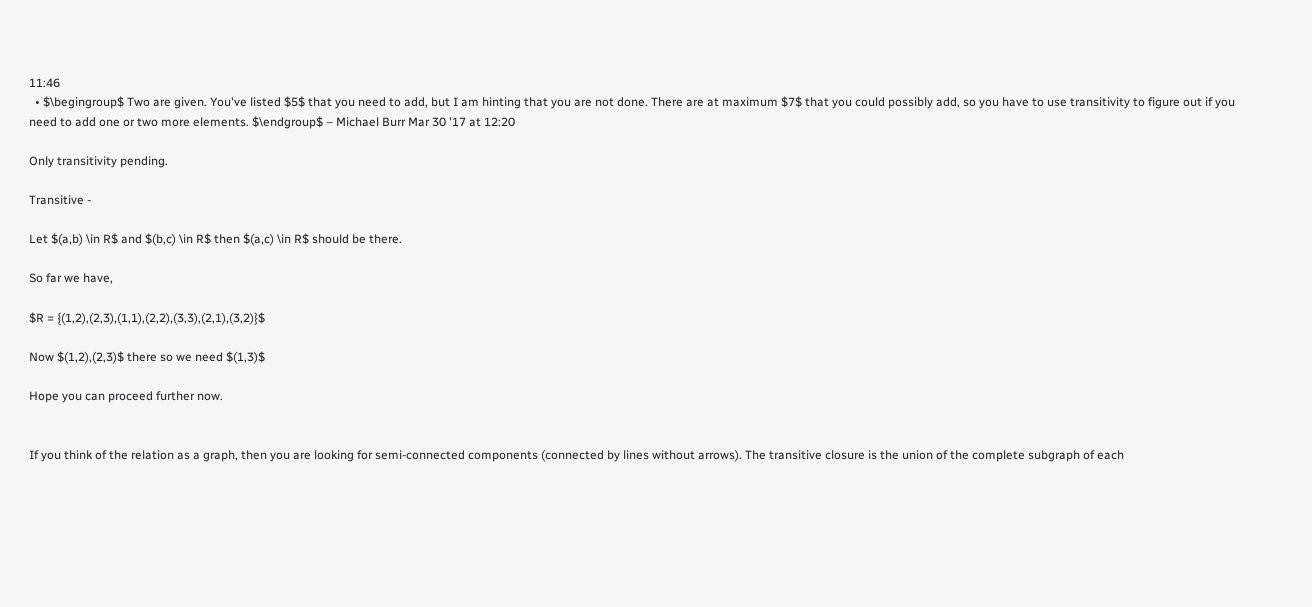11:46
  • $\begingroup$ Two are given. You've listed $5$ that you need to add, but I am hinting that you are not done. There are at maximum $7$ that you could possibly add, so you have to use transitivity to figure out if you need to add one or two more elements. $\endgroup$ – Michael Burr Mar 30 '17 at 12:20

Only transitivity pending.

Transitive -

Let $(a,b) \in R$ and $(b,c) \in R$ then $(a,c) \in R$ should be there.

So far we have,

$R = {(1,2),(2,3),(1,1),(2,2),(3,3),(2,1),(3,2)}$

Now $(1,2),(2,3)$ there so we need $(1,3)$

Hope you can proceed further now.


If you think of the relation as a graph, then you are looking for semi-connected components (connected by lines without arrows). The transitive closure is the union of the complete subgraph of each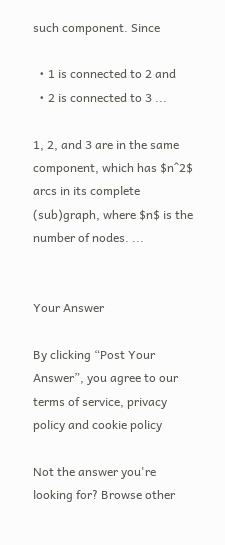such component. Since

  • 1 is connected to 2 and
  • 2 is connected to 3 ...

1, 2, and 3 are in the same component, which has $n^2$ arcs in its complete (sub)graph, where $n$ is the number of nodes. ...


Your Answer

By clicking “Post Your Answer”, you agree to our terms of service, privacy policy and cookie policy

Not the answer you're looking for? Browse other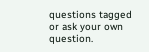questions tagged or ask your own question.